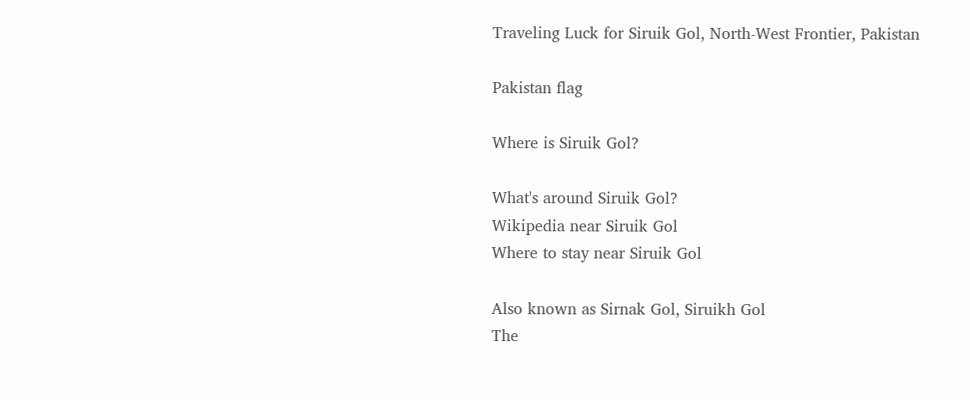Traveling Luck for Siruik Gol, North-West Frontier, Pakistan

Pakistan flag

Where is Siruik Gol?

What's around Siruik Gol?
Wikipedia near Siruik Gol
Where to stay near Siruik Gol

Also known as Sirnak Gol, Siruikh Gol
The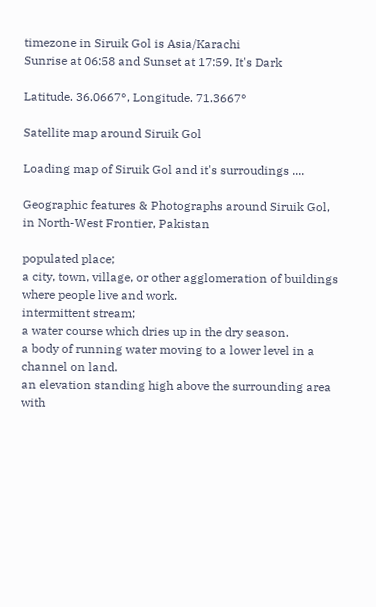timezone in Siruik Gol is Asia/Karachi
Sunrise at 06:58 and Sunset at 17:59. It's Dark

Latitude. 36.0667°, Longitude. 71.3667°

Satellite map around Siruik Gol

Loading map of Siruik Gol and it's surroudings ....

Geographic features & Photographs around Siruik Gol, in North-West Frontier, Pakistan

populated place;
a city, town, village, or other agglomeration of buildings where people live and work.
intermittent stream;
a water course which dries up in the dry season.
a body of running water moving to a lower level in a channel on land.
an elevation standing high above the surrounding area with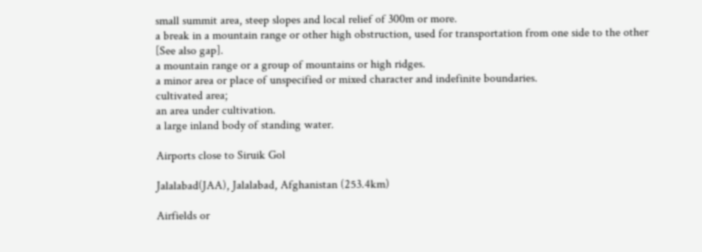small summit area, steep slopes and local relief of 300m or more.
a break in a mountain range or other high obstruction, used for transportation from one side to the other [See also gap].
a mountain range or a group of mountains or high ridges.
a minor area or place of unspecified or mixed character and indefinite boundaries.
cultivated area;
an area under cultivation.
a large inland body of standing water.

Airports close to Siruik Gol

Jalalabad(JAA), Jalalabad, Afghanistan (253.4km)

Airfields or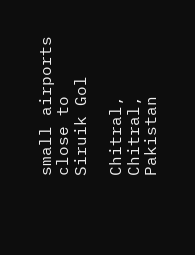small airports close to Siruik Gol

Chitral, Chitral, Pakistan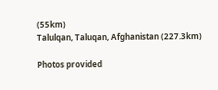(55km)
Talulqan, Taluqan, Afghanistan (227.3km)

Photos provided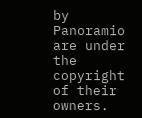by Panoramio are under the copyright of their owners.